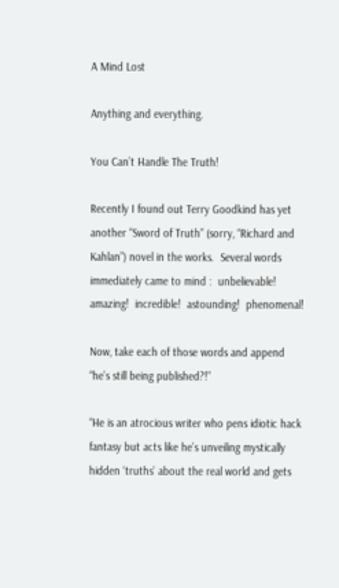A Mind Lost

Anything and everything.

You Can’t Handle The Truth!

Recently I found out Terry Goodkind has yet another “Sword of Truth” (sorry, “Richard and Kahlan”) novel in the works.  Several words immediately came to mind :  unbelievable!  amazing!  incredible!  astounding!  phenomenal!

Now, take each of those words and append “he’s still being published?!”

“He is an atrocious writer who pens idiotic hack fantasy but acts like he’s unveiling mystically hidden ‘truths’ about the real world and gets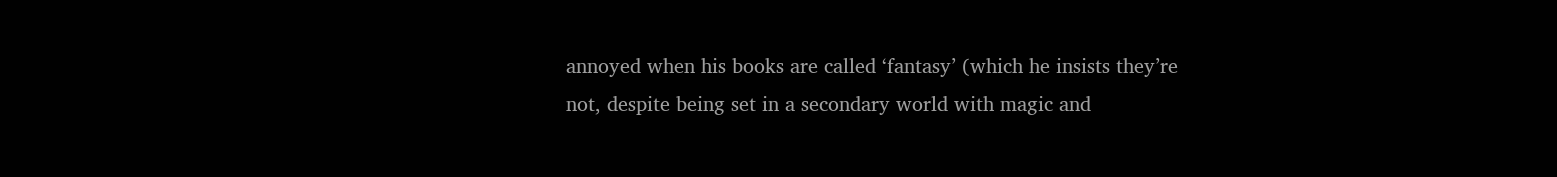annoyed when his books are called ‘fantasy’ (which he insists they’re not, despite being set in a secondary world with magic and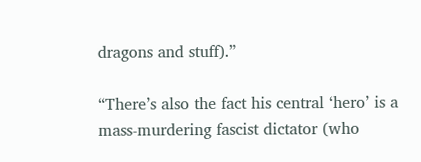dragons and stuff).”

“There’s also the fact his central ‘hero’ is a mass-murdering fascist dictator (who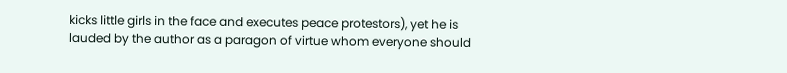kicks little girls in the face and executes peace protestors), yet he is lauded by the author as a paragon of virtue whom everyone should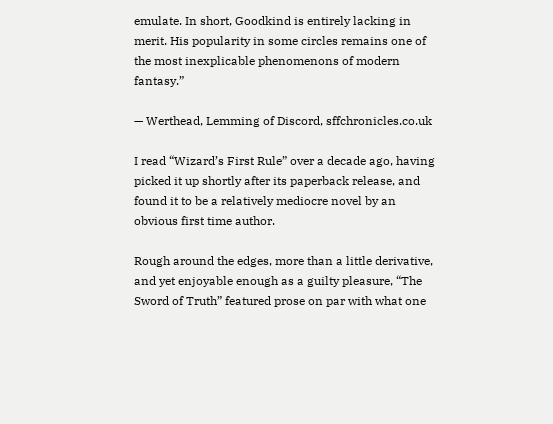emulate. In short, Goodkind is entirely lacking in merit. His popularity in some circles remains one of the most inexplicable phenomenons of modern fantasy.”

— Werthead, Lemming of Discord, sffchronicles.co.uk

I read “Wizard’s First Rule” over a decade ago, having picked it up shortly after its paperback release, and found it to be a relatively mediocre novel by an obvious first time author.

Rough around the edges, more than a little derivative, and yet enjoyable enough as a guilty pleasure, “The Sword of Truth” featured prose on par with what one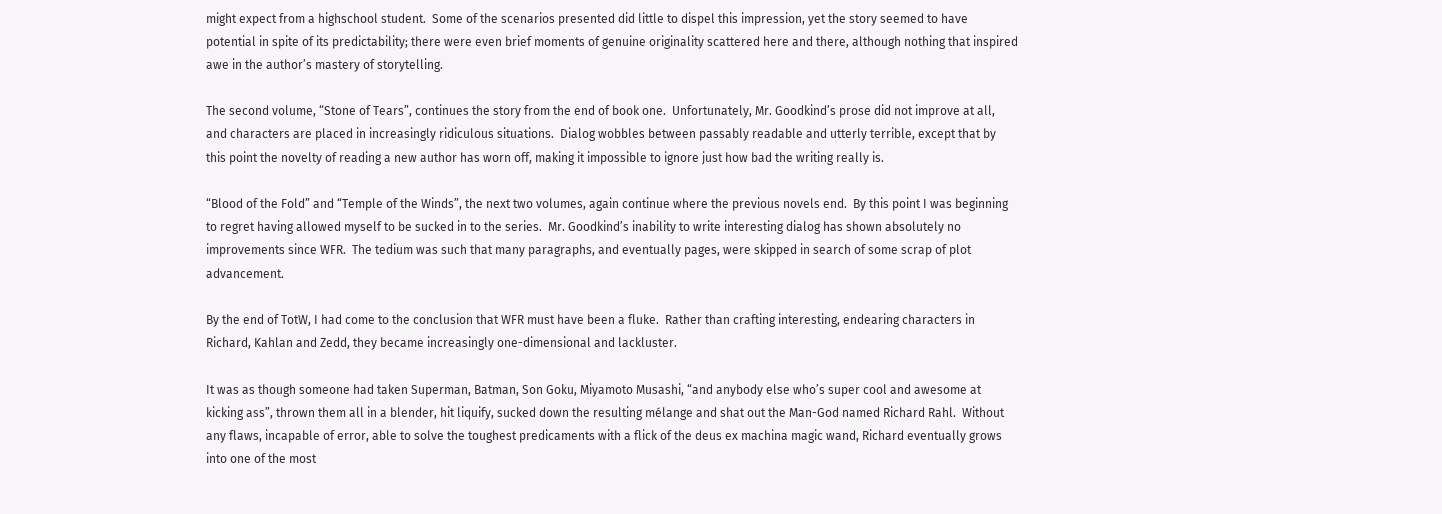might expect from a highschool student.  Some of the scenarios presented did little to dispel this impression, yet the story seemed to have potential in spite of its predictability; there were even brief moments of genuine originality scattered here and there, although nothing that inspired awe in the author’s mastery of storytelling.

The second volume, “Stone of Tears”, continues the story from the end of book one.  Unfortunately, Mr. Goodkind’s prose did not improve at all, and characters are placed in increasingly ridiculous situations.  Dialog wobbles between passably readable and utterly terrible, except that by this point the novelty of reading a new author has worn off, making it impossible to ignore just how bad the writing really is.

“Blood of the Fold” and “Temple of the Winds”, the next two volumes, again continue where the previous novels end.  By this point I was beginning to regret having allowed myself to be sucked in to the series.  Mr. Goodkind’s inability to write interesting dialog has shown absolutely no improvements since WFR.  The tedium was such that many paragraphs, and eventually pages, were skipped in search of some scrap of plot advancement.

By the end of TotW, I had come to the conclusion that WFR must have been a fluke.  Rather than crafting interesting, endearing characters in Richard, Kahlan and Zedd, they became increasingly one-dimensional and lackluster.

It was as though someone had taken Superman, Batman, Son Goku, Miyamoto Musashi, “and anybody else who’s super cool and awesome at kicking ass”, thrown them all in a blender, hit liquify, sucked down the resulting mélange and shat out the Man-God named Richard Rahl.  Without any flaws, incapable of error, able to solve the toughest predicaments with a flick of the deus ex machina magic wand, Richard eventually grows into one of the most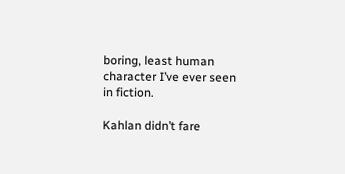boring, least human character I’ve ever seen in fiction.

Kahlan didn’t fare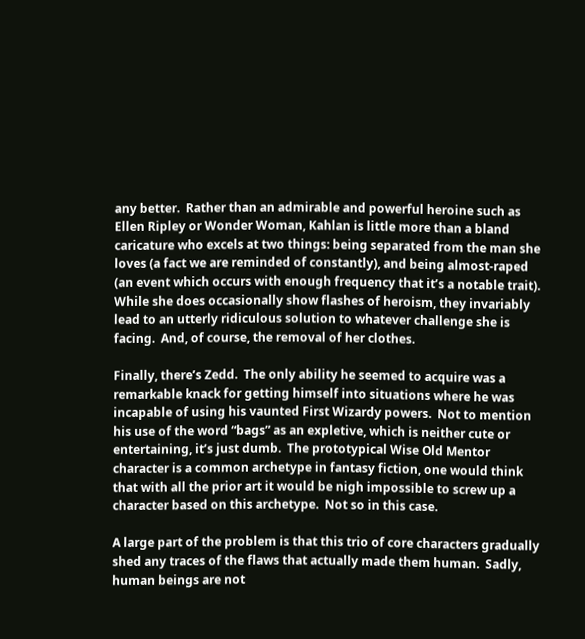any better.  Rather than an admirable and powerful heroine such as Ellen Ripley or Wonder Woman, Kahlan is little more than a bland caricature who excels at two things: being separated from the man she loves (a fact we are reminded of constantly), and being almost-raped (an event which occurs with enough frequency that it’s a notable trait).  While she does occasionally show flashes of heroism, they invariably lead to an utterly ridiculous solution to whatever challenge she is facing.  And, of course, the removal of her clothes.

Finally, there’s Zedd.  The only ability he seemed to acquire was a remarkable knack for getting himself into situations where he was incapable of using his vaunted First Wizardy powers.  Not to mention his use of the word “bags” as an expletive, which is neither cute or entertaining, it’s just dumb.  The prototypical Wise Old Mentor character is a common archetype in fantasy fiction, one would think that with all the prior art it would be nigh impossible to screw up a character based on this archetype.  Not so in this case.

A large part of the problem is that this trio of core characters gradually shed any traces of the flaws that actually made them human.  Sadly, human beings are not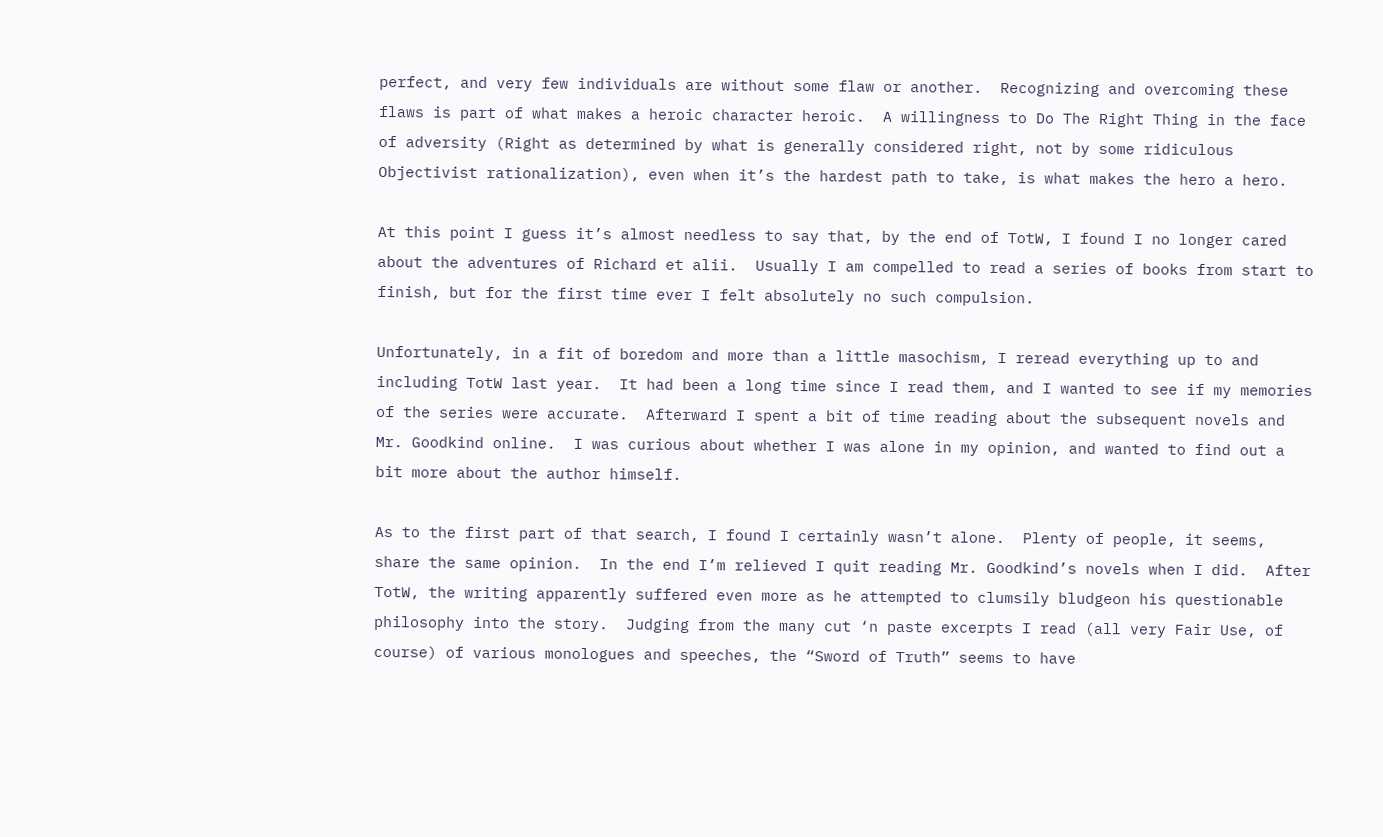perfect, and very few individuals are without some flaw or another.  Recognizing and overcoming these flaws is part of what makes a heroic character heroic.  A willingness to Do The Right Thing in the face of adversity (Right as determined by what is generally considered right, not by some ridiculous Objectivist rationalization), even when it’s the hardest path to take, is what makes the hero a hero.

At this point I guess it’s almost needless to say that, by the end of TotW, I found I no longer cared about the adventures of Richard et alii.  Usually I am compelled to read a series of books from start to finish, but for the first time ever I felt absolutely no such compulsion.

Unfortunately, in a fit of boredom and more than a little masochism, I reread everything up to and including TotW last year.  It had been a long time since I read them, and I wanted to see if my memories of the series were accurate.  Afterward I spent a bit of time reading about the subsequent novels and Mr. Goodkind online.  I was curious about whether I was alone in my opinion, and wanted to find out a bit more about the author himself.

As to the first part of that search, I found I certainly wasn’t alone.  Plenty of people, it seems, share the same opinion.  In the end I’m relieved I quit reading Mr. Goodkind’s novels when I did.  After TotW, the writing apparently suffered even more as he attempted to clumsily bludgeon his questionable philosophy into the story.  Judging from the many cut ‘n paste excerpts I read (all very Fair Use, of course) of various monologues and speeches, the “Sword of Truth” seems to have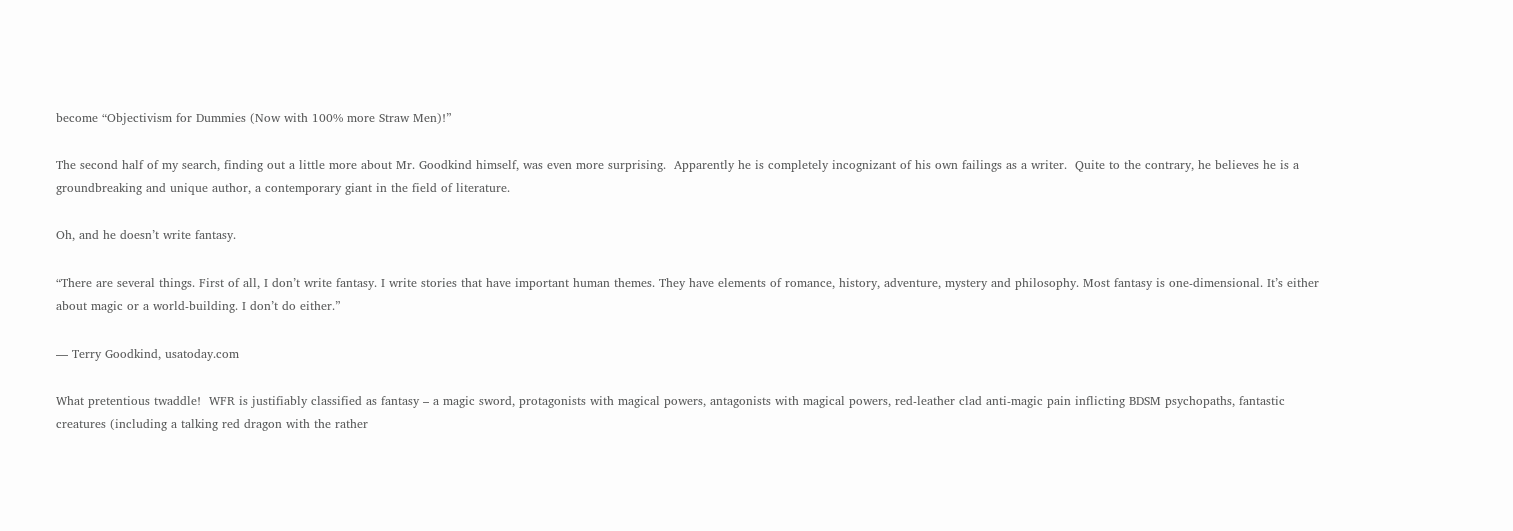become “Objectivism for Dummies (Now with 100% more Straw Men)!”

The second half of my search, finding out a little more about Mr. Goodkind himself, was even more surprising.  Apparently he is completely incognizant of his own failings as a writer.  Quite to the contrary, he believes he is a groundbreaking and unique author, a contemporary giant in the field of literature.

Oh, and he doesn’t write fantasy.

“There are several things. First of all, I don’t write fantasy. I write stories that have important human themes. They have elements of romance, history, adventure, mystery and philosophy. Most fantasy is one-dimensional. It’s either about magic or a world-building. I don’t do either.”

— Terry Goodkind, usatoday.com

What pretentious twaddle!  WFR is justifiably classified as fantasy – a magic sword, protagonists with magical powers, antagonists with magical powers, red-leather clad anti-magic pain inflicting BDSM psychopaths, fantastic creatures (including a talking red dragon with the rather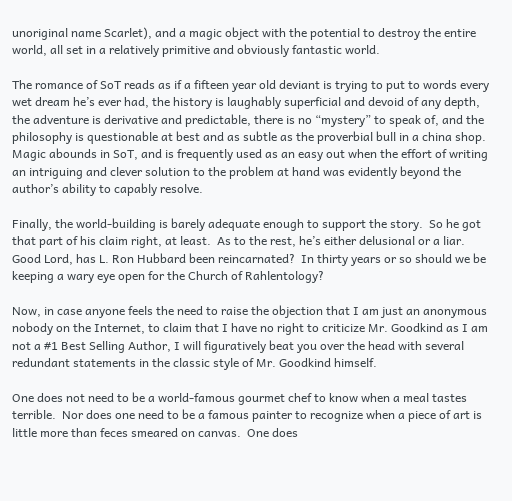unoriginal name Scarlet), and a magic object with the potential to destroy the entire world, all set in a relatively primitive and obviously fantastic world.

The romance of SoT reads as if a fifteen year old deviant is trying to put to words every wet dream he’s ever had, the history is laughably superficial and devoid of any depth, the adventure is derivative and predictable, there is no “mystery” to speak of, and the philosophy is questionable at best and as subtle as the proverbial bull in a china shop.  Magic abounds in SoT, and is frequently used as an easy out when the effort of writing an intriguing and clever solution to the problem at hand was evidently beyond the author’s ability to capably resolve.

Finally, the world-building is barely adequate enough to support the story.  So he got that part of his claim right, at least.  As to the rest, he’s either delusional or a liar.  Good Lord, has L. Ron Hubbard been reincarnated?  In thirty years or so should we be keeping a wary eye open for the Church of Rahlentology?

Now, in case anyone feels the need to raise the objection that I am just an anonymous nobody on the Internet, to claim that I have no right to criticize Mr. Goodkind as I am not a #1 Best Selling Author, I will figuratively beat you over the head with several redundant statements in the classic style of Mr. Goodkind himself.

One does not need to be a world-famous gourmet chef to know when a meal tastes terrible.  Nor does one need to be a famous painter to recognize when a piece of art is little more than feces smeared on canvas.  One does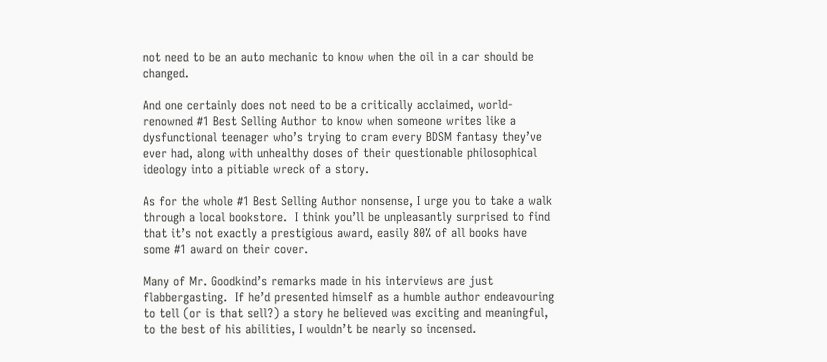not need to be an auto mechanic to know when the oil in a car should be changed.

And one certainly does not need to be a critically acclaimed, world-renowned #1 Best Selling Author to know when someone writes like a dysfunctional teenager who’s trying to cram every BDSM fantasy they’ve ever had, along with unhealthy doses of their questionable philosophical ideology into a pitiable wreck of a story.

As for the whole #1 Best Selling Author nonsense, I urge you to take a walk through a local bookstore.  I think you’ll be unpleasantly surprised to find that it’s not exactly a prestigious award, easily 80% of all books have some #1 award on their cover.

Many of Mr. Goodkind’s remarks made in his interviews are just flabbergasting.  If he’d presented himself as a humble author endeavouring to tell (or is that sell?) a story he believed was exciting and meaningful, to the best of his abilities, I wouldn’t be nearly so incensed.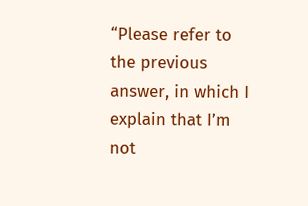“Please refer to the previous answer, in which I explain that I’m not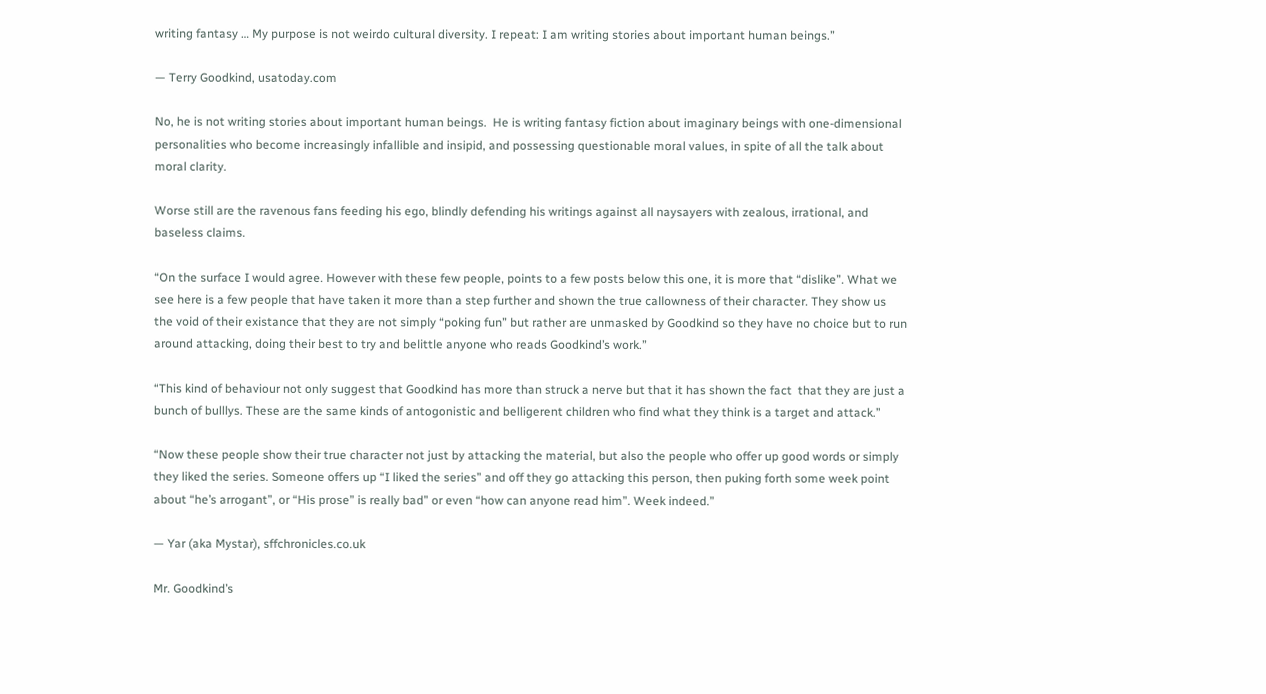writing fantasy … My purpose is not weirdo cultural diversity. I repeat: I am writing stories about important human beings.”

— Terry Goodkind, usatoday.com

No, he is not writing stories about important human beings.  He is writing fantasy fiction about imaginary beings with one-dimensional personalities who become increasingly infallible and insipid, and possessing questionable moral values, in spite of all the talk about moral clarity.

Worse still are the ravenous fans feeding his ego, blindly defending his writings against all naysayers with zealous, irrational, and baseless claims.

“On the surface I would agree. However with these few people, points to a few posts below this one, it is more that “dislike”. What we see here is a few people that have taken it more than a step further and shown the true callowness of their character. They show us the void of their existance that they are not simply “poking fun” but rather are unmasked by Goodkind so they have no choice but to run around attacking, doing their best to try and belittle anyone who reads Goodkind’s work.”

“This kind of behaviour not only suggest that Goodkind has more than struck a nerve but that it has shown the fact  that they are just a bunch of bulllys. These are the same kinds of antogonistic and belligerent children who find what they think is a target and attack.”

“Now these people show their true character not just by attacking the material, but also the people who offer up good words or simply they liked the series. Someone offers up “I liked the series” and off they go attacking this person, then puking forth some week point about “he’s arrogant”, or “His prose” is really bad” or even “how can anyone read him”. Week indeed.”

— Yar (aka Mystar), sffchronicles.co.uk

Mr. Goodkind’s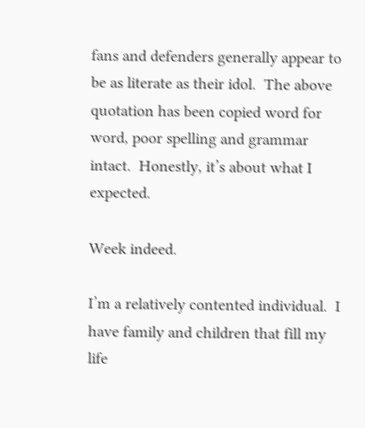fans and defenders generally appear to be as literate as their idol.  The above quotation has been copied word for word, poor spelling and grammar intact.  Honestly, it’s about what I expected.

Week indeed.

I’m a relatively contented individual.  I have family and children that fill my life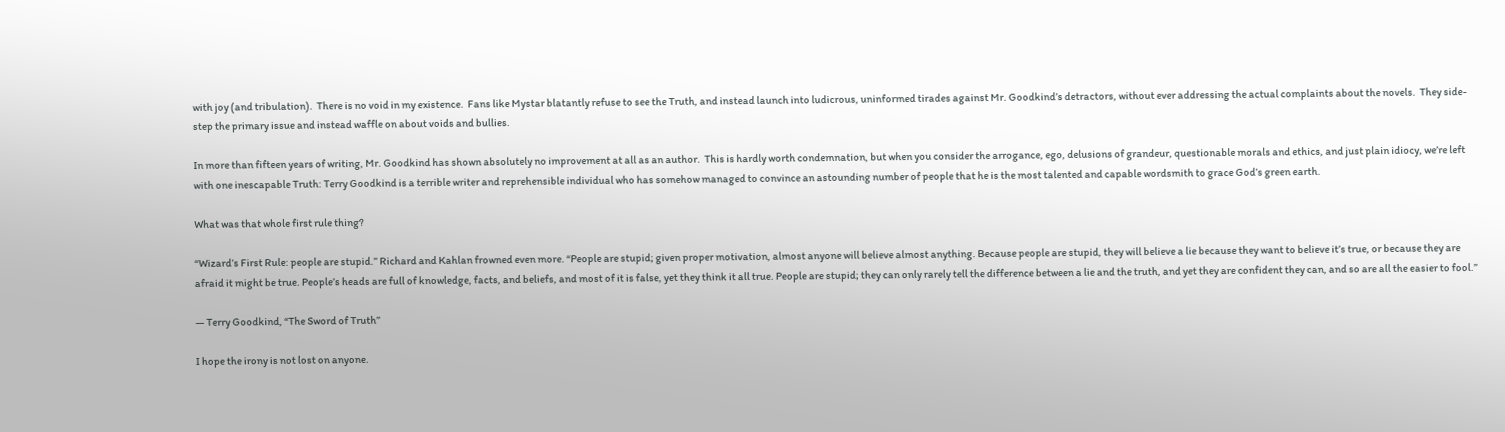with joy (and tribulation).  There is no void in my existence.  Fans like Mystar blatantly refuse to see the Truth, and instead launch into ludicrous, uninformed tirades against Mr. Goodkind’s detractors, without ever addressing the actual complaints about the novels.  They side-step the primary issue and instead waffle on about voids and bullies.

In more than fifteen years of writing, Mr. Goodkind has shown absolutely no improvement at all as an author.  This is hardly worth condemnation, but when you consider the arrogance, ego, delusions of grandeur, questionable morals and ethics, and just plain idiocy, we’re left with one inescapable Truth: Terry Goodkind is a terrible writer and reprehensible individual who has somehow managed to convince an astounding number of people that he is the most talented and capable wordsmith to grace God’s green earth.

What was that whole first rule thing?

“Wizard’s First Rule: people are stupid.” Richard and Kahlan frowned even more. “People are stupid; given proper motivation, almost anyone will believe almost anything. Because people are stupid, they will believe a lie because they want to believe it’s true, or because they are afraid it might be true. People’s heads are full of knowledge, facts, and beliefs, and most of it is false, yet they think it all true. People are stupid; they can only rarely tell the difference between a lie and the truth, and yet they are confident they can, and so are all the easier to fool.”

— Terry Goodkind, “The Sword of Truth”

I hope the irony is not lost on anyone.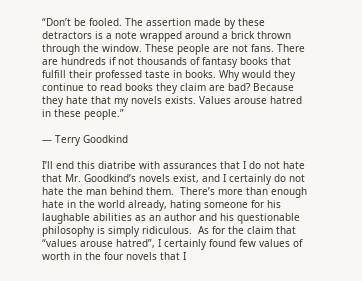“Don’t be fooled. The assertion made by these detractors is a note wrapped around a brick thrown through the window. These people are not fans. There are hundreds if not thousands of fantasy books that fulfill their professed taste in books. Why would they continue to read books they claim are bad? Because they hate that my novels exists. Values arouse hatred in these people.”

— Terry Goodkind

I’ll end this diatribe with assurances that I do not hate that Mr. Goodkind’s novels exist, and I certainly do not hate the man behind them.  There’s more than enough hate in the world already, hating someone for his laughable abilities as an author and his questionable philosophy is simply ridiculous.  As for the claim that “values arouse hatred”, I certainly found few values of worth in the four novels that I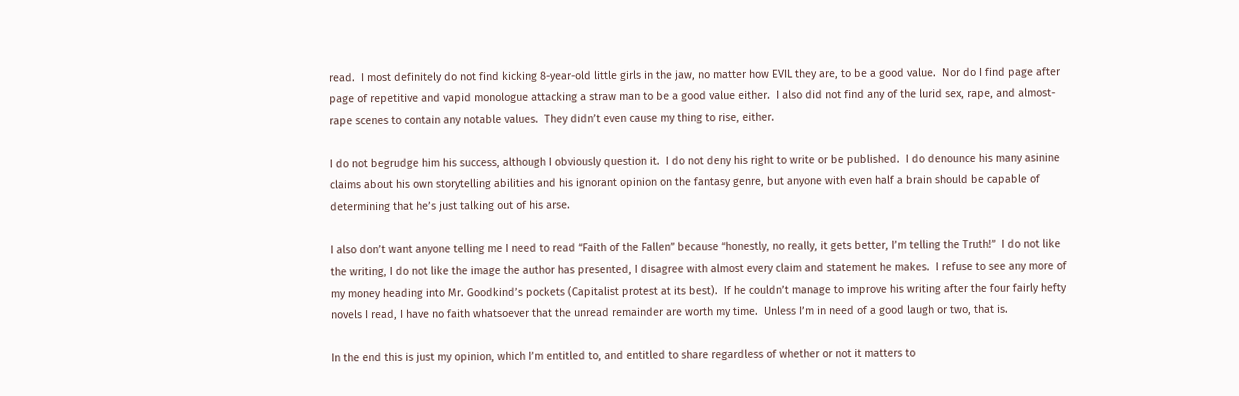read.  I most definitely do not find kicking 8-year-old little girls in the jaw, no matter how EVIL they are, to be a good value.  Nor do I find page after page of repetitive and vapid monologue attacking a straw man to be a good value either.  I also did not find any of the lurid sex, rape, and almost-rape scenes to contain any notable values.  They didn’t even cause my thing to rise, either.

I do not begrudge him his success, although I obviously question it.  I do not deny his right to write or be published.  I do denounce his many asinine claims about his own storytelling abilities and his ignorant opinion on the fantasy genre, but anyone with even half a brain should be capable of determining that he’s just talking out of his arse.

I also don’t want anyone telling me I need to read “Faith of the Fallen” because “honestly, no really, it gets better, I’m telling the Truth!”  I do not like the writing, I do not like the image the author has presented, I disagree with almost every claim and statement he makes.  I refuse to see any more of my money heading into Mr. Goodkind’s pockets (Capitalist protest at its best).  If he couldn’t manage to improve his writing after the four fairly hefty novels I read, I have no faith whatsoever that the unread remainder are worth my time.  Unless I’m in need of a good laugh or two, that is.

In the end this is just my opinion, which I’m entitled to, and entitled to share regardless of whether or not it matters to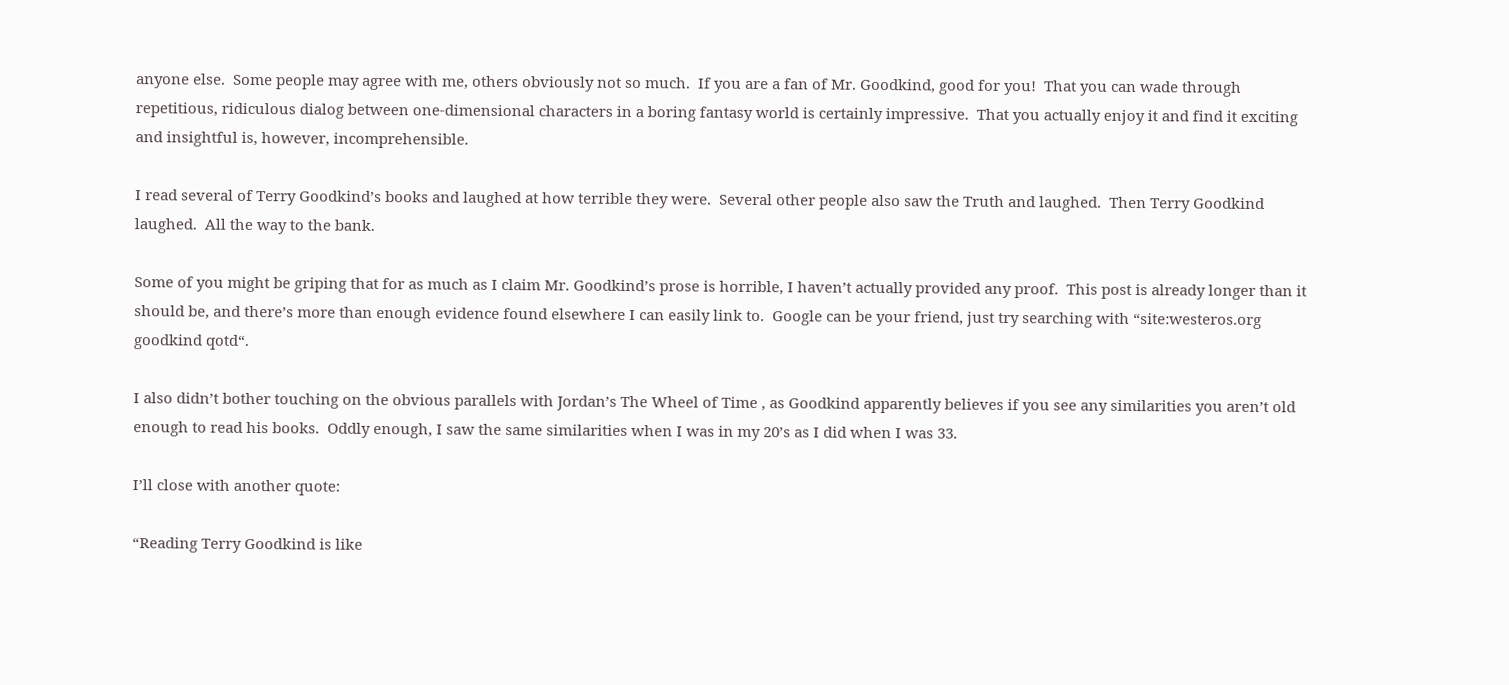anyone else.  Some people may agree with me, others obviously not so much.  If you are a fan of Mr. Goodkind, good for you!  That you can wade through repetitious, ridiculous dialog between one-dimensional characters in a boring fantasy world is certainly impressive.  That you actually enjoy it and find it exciting and insightful is, however, incomprehensible.

I read several of Terry Goodkind’s books and laughed at how terrible they were.  Several other people also saw the Truth and laughed.  Then Terry Goodkind laughed.  All the way to the bank.

Some of you might be griping that for as much as I claim Mr. Goodkind’s prose is horrible, I haven’t actually provided any proof.  This post is already longer than it should be, and there’s more than enough evidence found elsewhere I can easily link to.  Google can be your friend, just try searching with “site:westeros.org goodkind qotd“.

I also didn’t bother touching on the obvious parallels with Jordan’s The Wheel of Time , as Goodkind apparently believes if you see any similarities you aren’t old enough to read his books.  Oddly enough, I saw the same similarities when I was in my 20’s as I did when I was 33.

I’ll close with another quote:

“Reading Terry Goodkind is like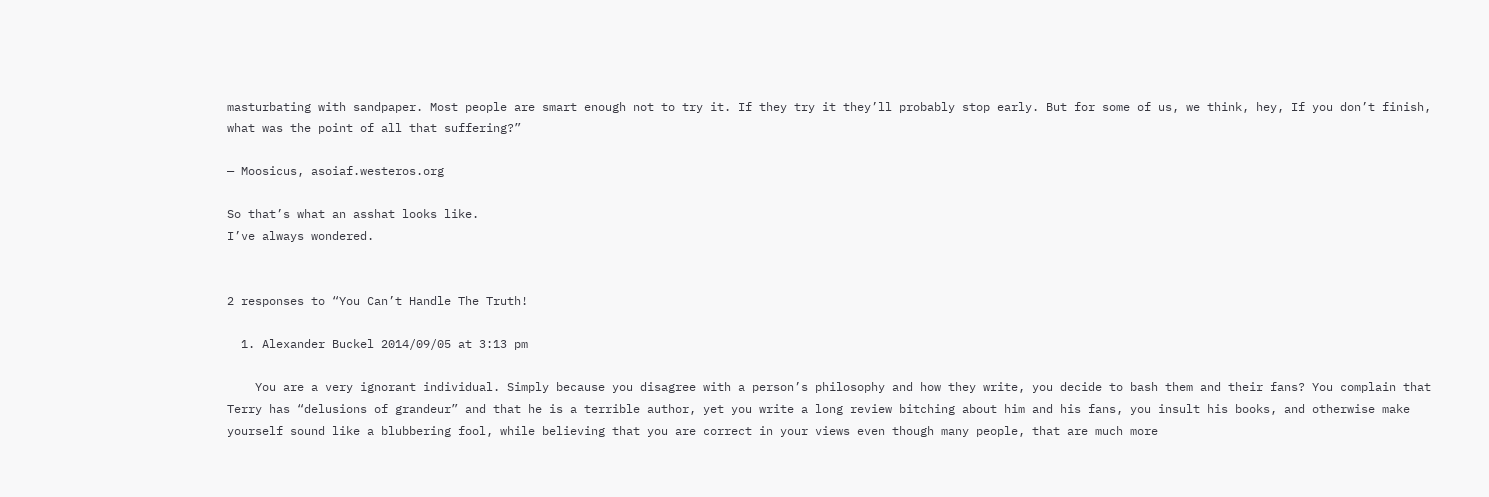masturbating with sandpaper. Most people are smart enough not to try it. If they try it they’ll probably stop early. But for some of us, we think, hey, If you don’t finish, what was the point of all that suffering?”

— Moosicus, asoiaf.westeros.org

So that’s what an asshat looks like.
I’ve always wondered.


2 responses to “You Can’t Handle The Truth!

  1. Alexander Buckel 2014/09/05 at 3:13 pm

    You are a very ignorant individual. Simply because you disagree with a person’s philosophy and how they write, you decide to bash them and their fans? You complain that Terry has “delusions of grandeur” and that he is a terrible author, yet you write a long review bitching about him and his fans, you insult his books, and otherwise make yourself sound like a blubbering fool, while believing that you are correct in your views even though many people, that are much more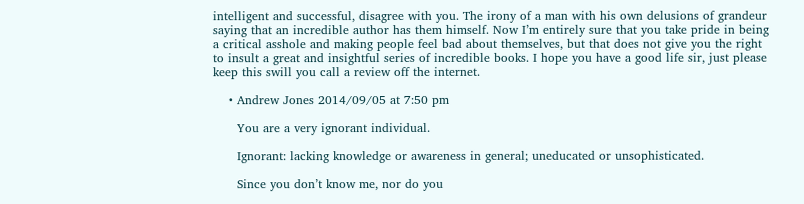intelligent and successful, disagree with you. The irony of a man with his own delusions of grandeur saying that an incredible author has them himself. Now I’m entirely sure that you take pride in being a critical asshole and making people feel bad about themselves, but that does not give you the right to insult a great and insightful series of incredible books. I hope you have a good life sir, just please keep this swill you call a review off the internet.

    • Andrew Jones 2014/09/05 at 7:50 pm

      You are a very ignorant individual.

      Ignorant: lacking knowledge or awareness in general; uneducated or unsophisticated.

      Since you don’t know me, nor do you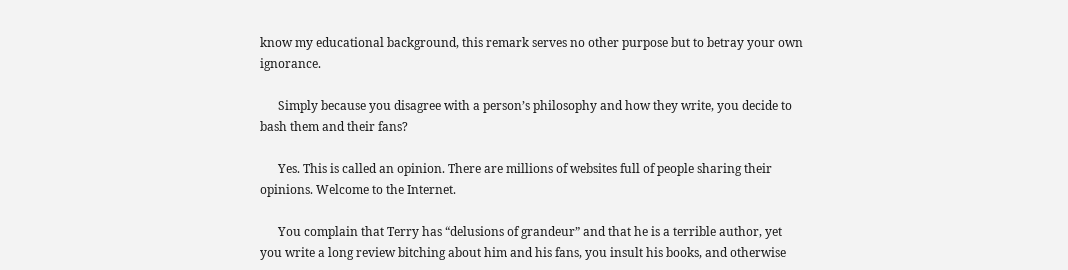know my educational background, this remark serves no other purpose but to betray your own ignorance.

      Simply because you disagree with a person’s philosophy and how they write, you decide to bash them and their fans?

      Yes. This is called an opinion. There are millions of websites full of people sharing their opinions. Welcome to the Internet.

      You complain that Terry has “delusions of grandeur” and that he is a terrible author, yet you write a long review bitching about him and his fans, you insult his books, and otherwise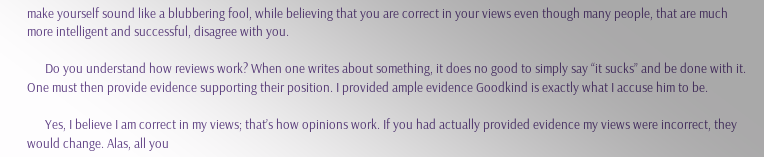make yourself sound like a blubbering fool, while believing that you are correct in your views even though many people, that are much more intelligent and successful, disagree with you.

      Do you understand how reviews work? When one writes about something, it does no good to simply say “it sucks” and be done with it. One must then provide evidence supporting their position. I provided ample evidence Goodkind is exactly what I accuse him to be.

      Yes, I believe I am correct in my views; that’s how opinions work. If you had actually provided evidence my views were incorrect, they would change. Alas, all you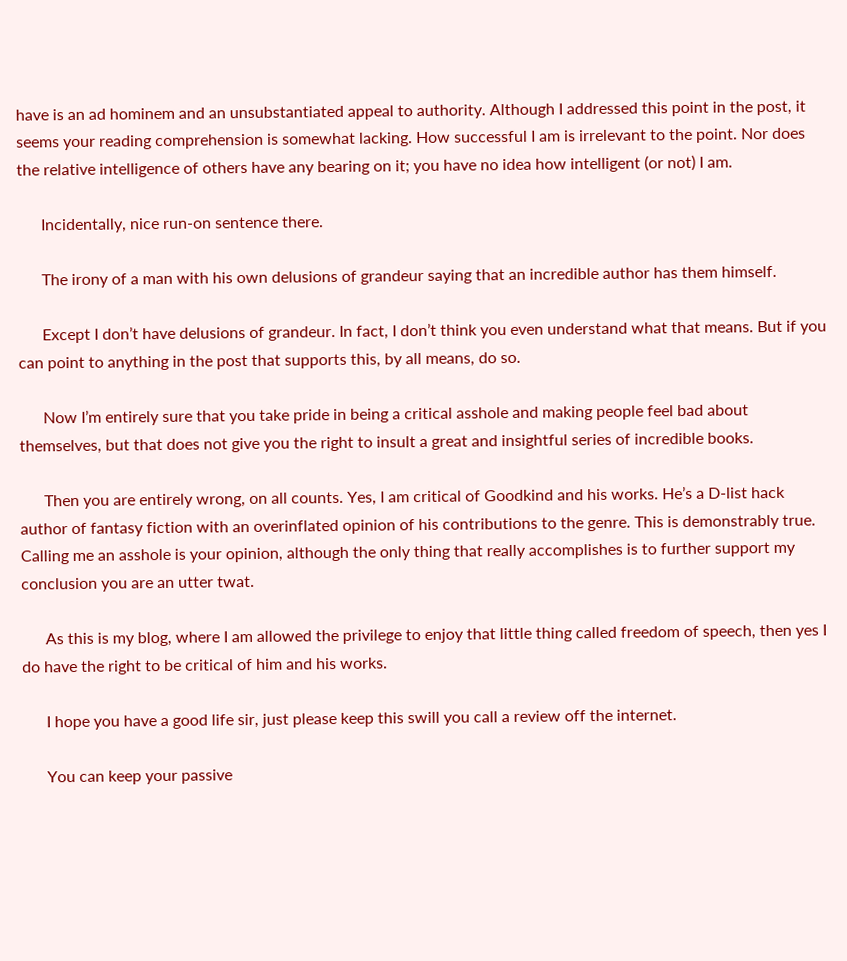have is an ad hominem and an unsubstantiated appeal to authority. Although I addressed this point in the post, it seems your reading comprehension is somewhat lacking. How successful I am is irrelevant to the point. Nor does the relative intelligence of others have any bearing on it; you have no idea how intelligent (or not) I am.

      Incidentally, nice run-on sentence there.

      The irony of a man with his own delusions of grandeur saying that an incredible author has them himself.

      Except I don’t have delusions of grandeur. In fact, I don’t think you even understand what that means. But if you can point to anything in the post that supports this, by all means, do so.

      Now I’m entirely sure that you take pride in being a critical asshole and making people feel bad about themselves, but that does not give you the right to insult a great and insightful series of incredible books.

      Then you are entirely wrong, on all counts. Yes, I am critical of Goodkind and his works. He’s a D-list hack author of fantasy fiction with an overinflated opinion of his contributions to the genre. This is demonstrably true. Calling me an asshole is your opinion, although the only thing that really accomplishes is to further support my conclusion you are an utter twat.

      As this is my blog, where I am allowed the privilege to enjoy that little thing called freedom of speech, then yes I do have the right to be critical of him and his works.

      I hope you have a good life sir, just please keep this swill you call a review off the internet.

      You can keep your passive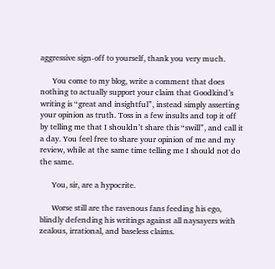aggressive sign-off to yourself, thank you very much.

      You come to my blog, write a comment that does nothing to actually support your claim that Goodkind’s writing is “great and insightful”, instead simply asserting your opinion as truth. Toss in a few insults and top it off by telling me that I shouldn’t share this “swill”, and call it a day. You feel free to share your opinion of me and my review, while at the same time telling me I should not do the same.

      You, sir, are a hypocrite.

      Worse still are the ravenous fans feeding his ego, blindly defending his writings against all naysayers with zealous, irrational, and baseless claims.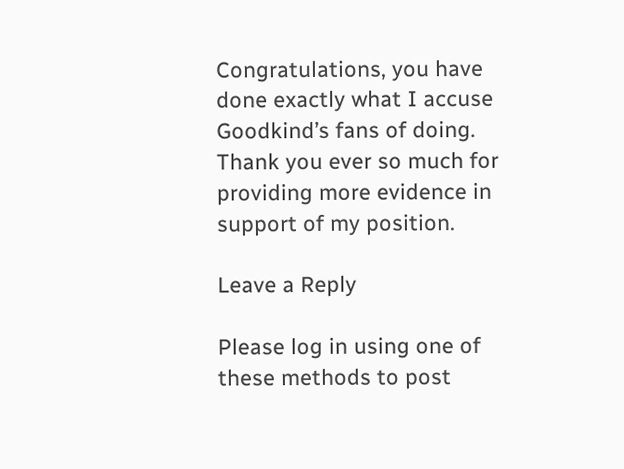Congratulations, you have done exactly what I accuse Goodkind’s fans of doing. Thank you ever so much for providing more evidence in support of my position.

Leave a Reply

Please log in using one of these methods to post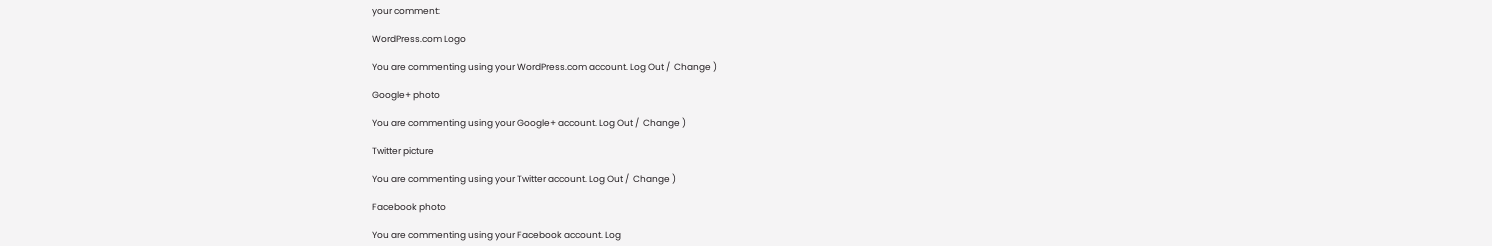your comment:

WordPress.com Logo

You are commenting using your WordPress.com account. Log Out /  Change )

Google+ photo

You are commenting using your Google+ account. Log Out /  Change )

Twitter picture

You are commenting using your Twitter account. Log Out /  Change )

Facebook photo

You are commenting using your Facebook account. Log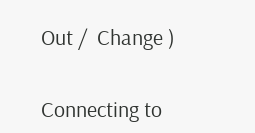Out /  Change )


Connecting to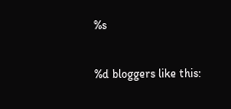%s

%d bloggers like this: